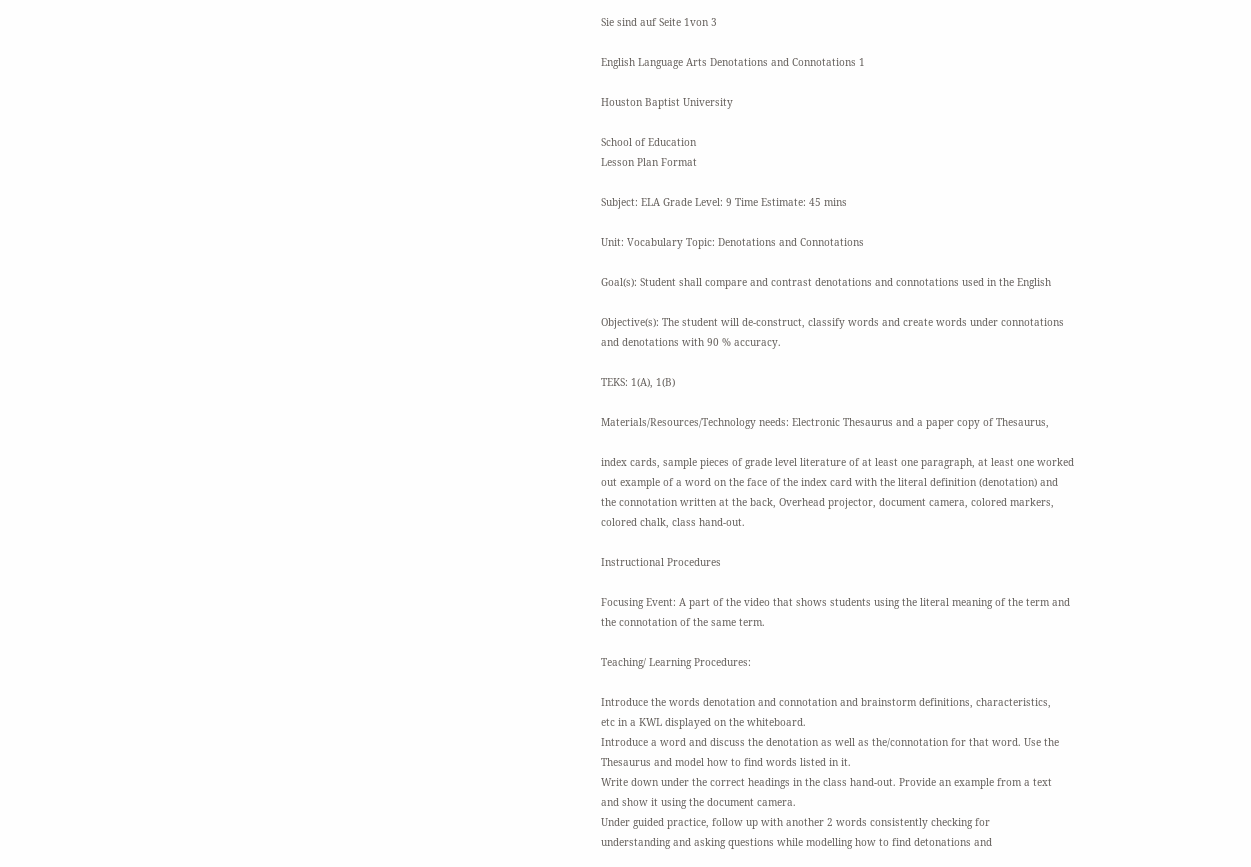Sie sind auf Seite 1von 3

English Language Arts Denotations and Connotations 1

Houston Baptist University

School of Education
Lesson Plan Format

Subject: ELA Grade Level: 9 Time Estimate: 45 mins

Unit: Vocabulary Topic: Denotations and Connotations

Goal(s): Student shall compare and contrast denotations and connotations used in the English

Objective(s): The student will de-construct, classify words and create words under connotations
and denotations with 90 % accuracy.

TEKS: 1(A), 1(B)

Materials/Resources/Technology needs: Electronic Thesaurus and a paper copy of Thesaurus,

index cards, sample pieces of grade level literature of at least one paragraph, at least one worked
out example of a word on the face of the index card with the literal definition (denotation) and
the connotation written at the back, Overhead projector, document camera, colored markers,
colored chalk, class hand-out.

Instructional Procedures

Focusing Event: A part of the video that shows students using the literal meaning of the term and
the connotation of the same term.

Teaching/ Learning Procedures:

Introduce the words denotation and connotation and brainstorm definitions, characteristics,
etc in a KWL displayed on the whiteboard.
Introduce a word and discuss the denotation as well as the/connotation for that word. Use the
Thesaurus and model how to find words listed in it.
Write down under the correct headings in the class hand-out. Provide an example from a text
and show it using the document camera.
Under guided practice, follow up with another 2 words consistently checking for
understanding and asking questions while modelling how to find detonations and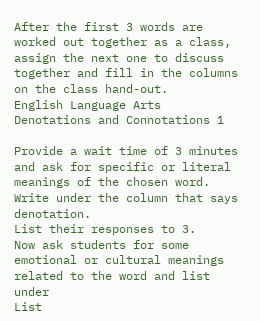After the first 3 words are worked out together as a class, assign the next one to discuss
together and fill in the columns on the class hand-out.
English Language Arts Denotations and Connotations 1

Provide a wait time of 3 minutes and ask for specific or literal meanings of the chosen word.
Write under the column that says denotation.
List their responses to 3.
Now ask students for some emotional or cultural meanings related to the word and list under
List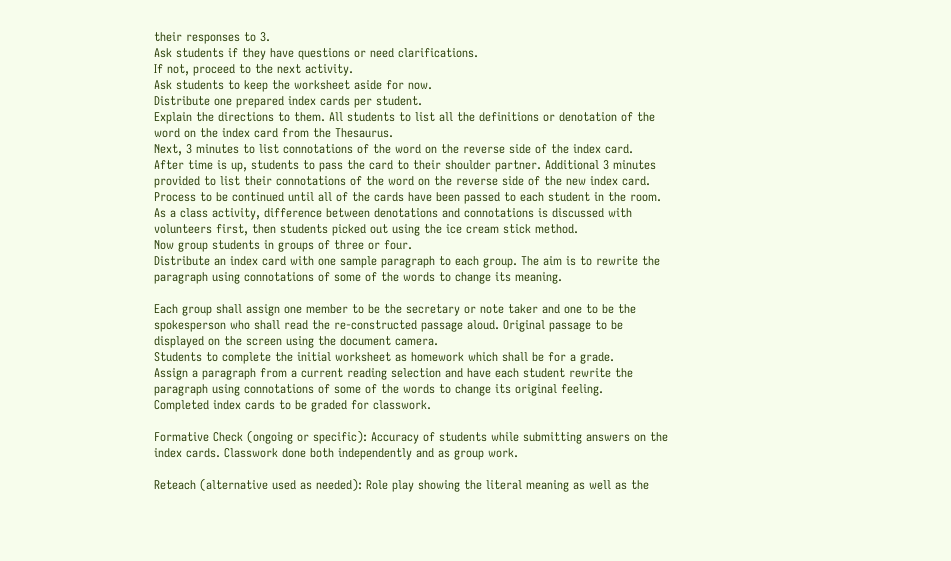their responses to 3.
Ask students if they have questions or need clarifications.
If not, proceed to the next activity.
Ask students to keep the worksheet aside for now.
Distribute one prepared index cards per student.
Explain the directions to them. All students to list all the definitions or denotation of the
word on the index card from the Thesaurus.
Next, 3 minutes to list connotations of the word on the reverse side of the index card.
After time is up, students to pass the card to their shoulder partner. Additional 3 minutes
provided to list their connotations of the word on the reverse side of the new index card.
Process to be continued until all of the cards have been passed to each student in the room.
As a class activity, difference between denotations and connotations is discussed with
volunteers first, then students picked out using the ice cream stick method.
Now group students in groups of three or four.
Distribute an index card with one sample paragraph to each group. The aim is to rewrite the
paragraph using connotations of some of the words to change its meaning.

Each group shall assign one member to be the secretary or note taker and one to be the
spokesperson who shall read the re-constructed passage aloud. Original passage to be
displayed on the screen using the document camera.
Students to complete the initial worksheet as homework which shall be for a grade.
Assign a paragraph from a current reading selection and have each student rewrite the
paragraph using connotations of some of the words to change its original feeling.
Completed index cards to be graded for classwork.

Formative Check (ongoing or specific): Accuracy of students while submitting answers on the
index cards. Classwork done both independently and as group work.

Reteach (alternative used as needed): Role play showing the literal meaning as well as the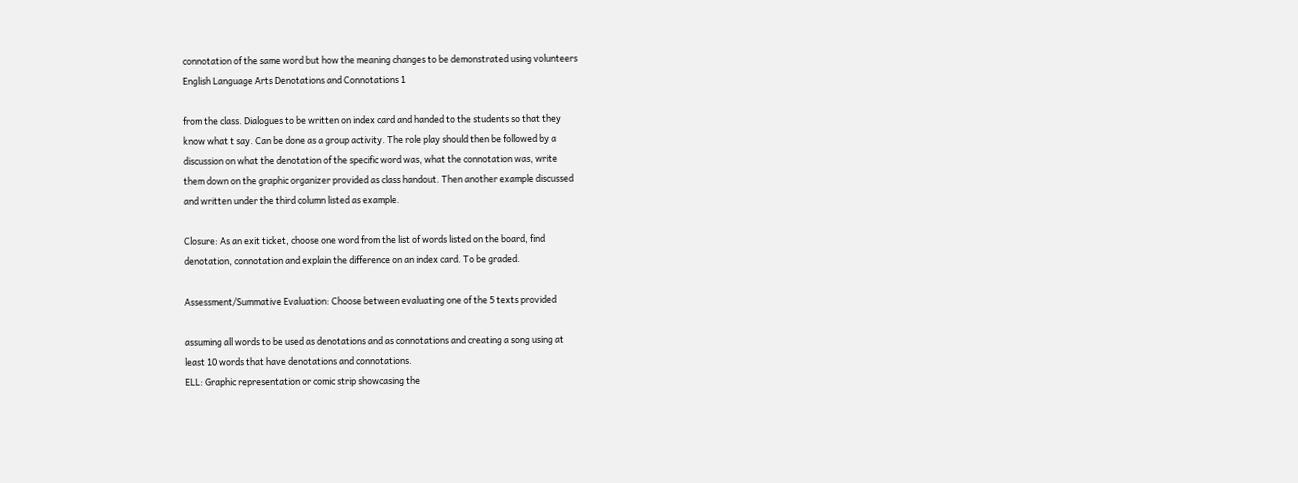connotation of the same word but how the meaning changes to be demonstrated using volunteers
English Language Arts Denotations and Connotations 1

from the class. Dialogues to be written on index card and handed to the students so that they
know what t say. Can be done as a group activity. The role play should then be followed by a
discussion on what the denotation of the specific word was, what the connotation was, write
them down on the graphic organizer provided as class handout. Then another example discussed
and written under the third column listed as example.

Closure: As an exit ticket, choose one word from the list of words listed on the board, find
denotation, connotation and explain the difference on an index card. To be graded.

Assessment/Summative Evaluation: Choose between evaluating one of the 5 texts provided

assuming all words to be used as denotations and as connotations and creating a song using at
least 10 words that have denotations and connotations.
ELL: Graphic representation or comic strip showcasing the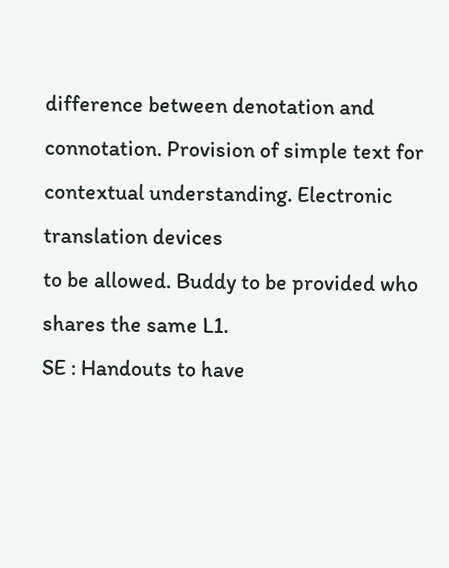difference between denotation and
connotation. Provision of simple text for contextual understanding. Electronic translation devices
to be allowed. Buddy to be provided who shares the same L1.
SE : Handouts to have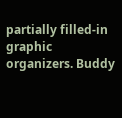partially filled-in graphic organizers. Buddy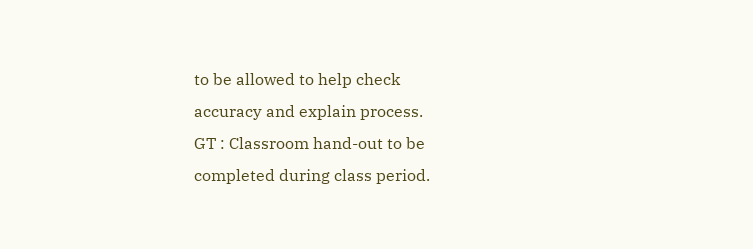to be allowed to help check
accuracy and explain process.
GT : Classroom hand-out to be completed during class period.